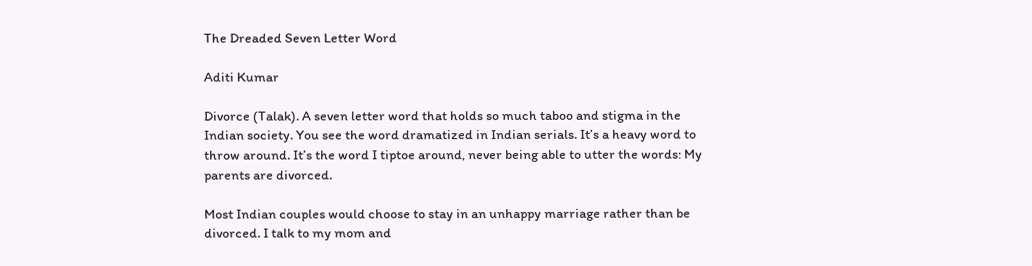The Dreaded Seven Letter Word

Aditi Kumar

Divorce (Talak). A seven letter word that holds so much taboo and stigma in the Indian society. You see the word dramatized in Indian serials. It’s a heavy word to throw around. It’s the word I tiptoe around, never being able to utter the words: My parents are divorced.

Most Indian couples would choose to stay in an unhappy marriage rather than be divorced. I talk to my mom and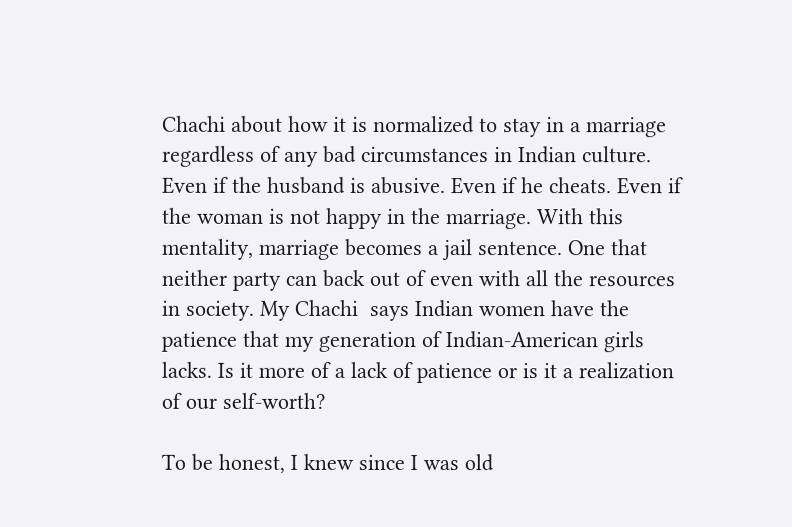Chachi about how it is normalized to stay in a marriage regardless of any bad circumstances in Indian culture. Even if the husband is abusive. Even if he cheats. Even if the woman is not happy in the marriage. With this mentality, marriage becomes a jail sentence. One that neither party can back out of even with all the resources in society. My Chachi  says Indian women have the patience that my generation of Indian-American girls lacks. Is it more of a lack of patience or is it a realization of our self-worth?

To be honest, I knew since I was old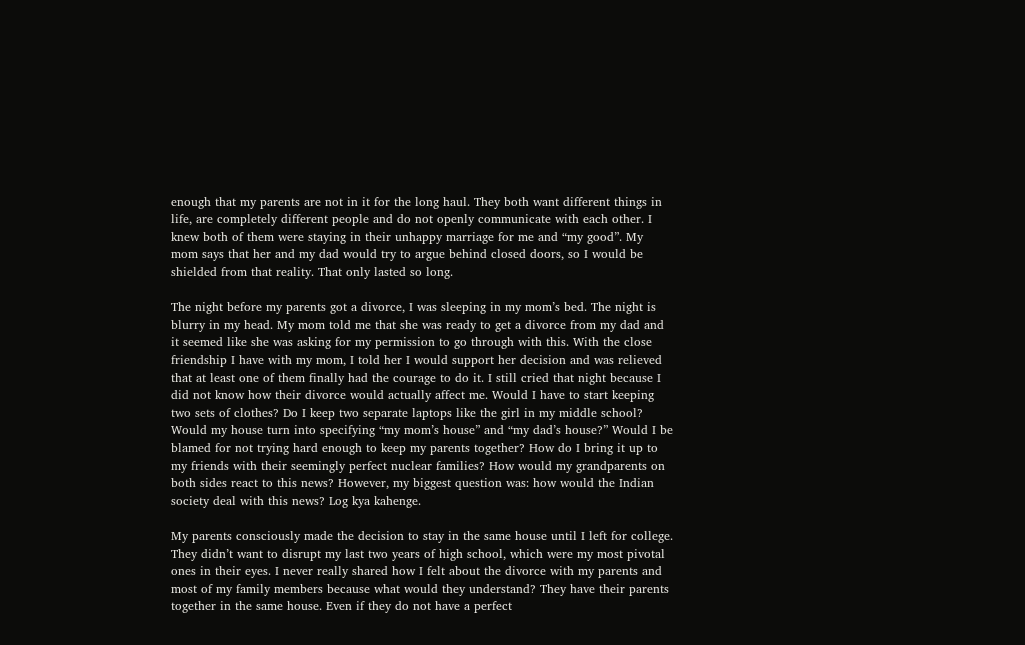enough that my parents are not in it for the long haul. They both want different things in life, are completely different people and do not openly communicate with each other. I knew both of them were staying in their unhappy marriage for me and “my good”. My mom says that her and my dad would try to argue behind closed doors, so I would be shielded from that reality. That only lasted so long.

The night before my parents got a divorce, I was sleeping in my mom’s bed. The night is blurry in my head. My mom told me that she was ready to get a divorce from my dad and it seemed like she was asking for my permission to go through with this. With the close friendship I have with my mom, I told her I would support her decision and was relieved that at least one of them finally had the courage to do it. I still cried that night because I did not know how their divorce would actually affect me. Would I have to start keeping two sets of clothes? Do I keep two separate laptops like the girl in my middle school? Would my house turn into specifying “my mom’s house” and “my dad’s house?” Would I be blamed for not trying hard enough to keep my parents together? How do I bring it up to my friends with their seemingly perfect nuclear families? How would my grandparents on both sides react to this news? However, my biggest question was: how would the Indian society deal with this news? Log kya kahenge.

My parents consciously made the decision to stay in the same house until I left for college. They didn’t want to disrupt my last two years of high school, which were my most pivotal ones in their eyes. I never really shared how I felt about the divorce with my parents and most of my family members because what would they understand? They have their parents together in the same house. Even if they do not have a perfect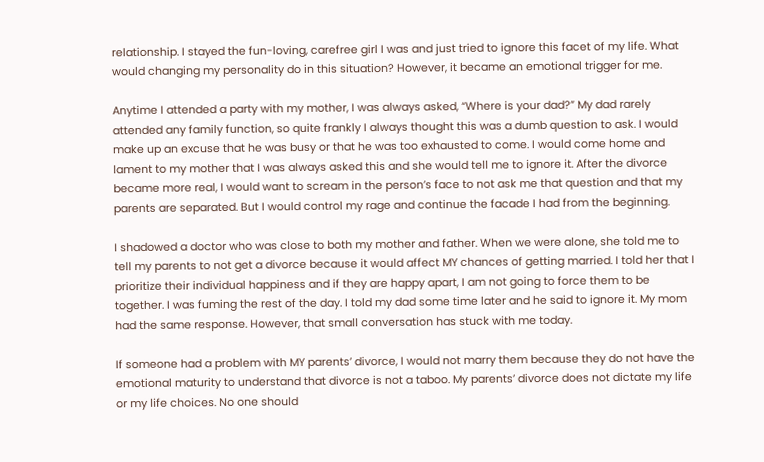relationship. I stayed the fun-loving, carefree girl I was and just tried to ignore this facet of my life. What would changing my personality do in this situation? However, it became an emotional trigger for me.

Anytime I attended a party with my mother, I was always asked, “Where is your dad?” My dad rarely attended any family function, so quite frankly I always thought this was a dumb question to ask. I would make up an excuse that he was busy or that he was too exhausted to come. I would come home and lament to my mother that I was always asked this and she would tell me to ignore it. After the divorce became more real, I would want to scream in the person’s face to not ask me that question and that my parents are separated. But I would control my rage and continue the facade I had from the beginning.

I shadowed a doctor who was close to both my mother and father. When we were alone, she told me to tell my parents to not get a divorce because it would affect MY chances of getting married. I told her that I prioritize their individual happiness and if they are happy apart, I am not going to force them to be together. I was fuming the rest of the day. I told my dad some time later and he said to ignore it. My mom had the same response. However, that small conversation has stuck with me today.

If someone had a problem with MY parents’ divorce, I would not marry them because they do not have the emotional maturity to understand that divorce is not a taboo. My parents’ divorce does not dictate my life or my life choices. No one should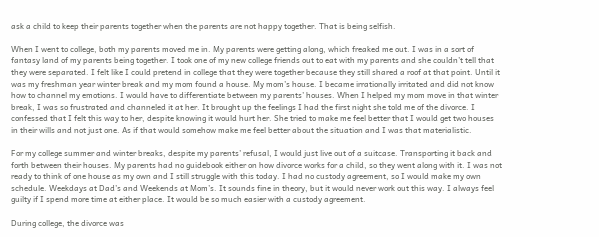ask a child to keep their parents together when the parents are not happy together. That is being selfish.

When I went to college, both my parents moved me in. My parents were getting along, which freaked me out. I was in a sort of fantasy land of my parents being together. I took one of my new college friends out to eat with my parents and she couldn’t tell that they were separated. I felt like I could pretend in college that they were together because they still shared a roof at that point. Until it was my freshman year winter break and my mom found a house. My mom’s house. I became irrationally irritated and did not know how to channel my emotions. I would have to differentiate between my parents’ houses. When I helped my mom move in that winter break, I was so frustrated and channeled it at her. It brought up the feelings I had the first night she told me of the divorce. I confessed that I felt this way to her, despite knowing it would hurt her. She tried to make me feel better that I would get two houses in their wills and not just one. As if that would somehow make me feel better about the situation and I was that materialistic.

For my college summer and winter breaks, despite my parents’ refusal, I would just live out of a suitcase. Transporting it back and forth between their houses. My parents had no guidebook either on how divorce works for a child, so they went along with it. I was not ready to think of one house as my own and I still struggle with this today. I had no custody agreement, so I would make my own schedule. Weekdays at Dad’s and Weekends at Mom’s. It sounds fine in theory, but it would never work out this way. I always feel guilty if I spend more time at either place. It would be so much easier with a custody agreement.

During college, the divorce was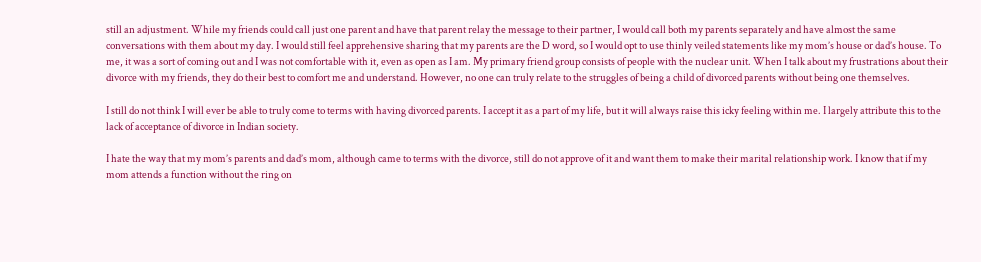still an adjustment. While my friends could call just one parent and have that parent relay the message to their partner, I would call both my parents separately and have almost the same conversations with them about my day. I would still feel apprehensive sharing that my parents are the D word, so I would opt to use thinly veiled statements like my mom’s house or dad’s house. To me, it was a sort of coming out and I was not comfortable with it, even as open as I am. My primary friend group consists of people with the nuclear unit. When I talk about my frustrations about their divorce with my friends, they do their best to comfort me and understand. However, no one can truly relate to the struggles of being a child of divorced parents without being one themselves.

I still do not think I will ever be able to truly come to terms with having divorced parents. I accept it as a part of my life, but it will always raise this icky feeling within me. I largely attribute this to the lack of acceptance of divorce in Indian society.

I hate the way that my mom’s parents and dad’s mom, although came to terms with the divorce, still do not approve of it and want them to make their marital relationship work. I know that if my mom attends a function without the ring on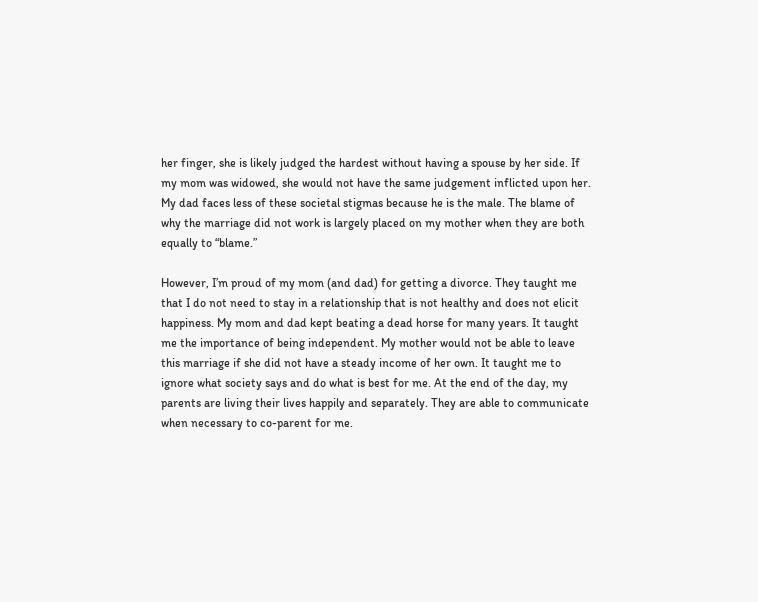her finger, she is likely judged the hardest without having a spouse by her side. If my mom was widowed, she would not have the same judgement inflicted upon her. My dad faces less of these societal stigmas because he is the male. The blame of why the marriage did not work is largely placed on my mother when they are both equally to “blame.”

However, I’m proud of my mom (and dad) for getting a divorce. They taught me that I do not need to stay in a relationship that is not healthy and does not elicit happiness. My mom and dad kept beating a dead horse for many years. It taught me the importance of being independent. My mother would not be able to leave this marriage if she did not have a steady income of her own. It taught me to ignore what society says and do what is best for me. At the end of the day, my parents are living their lives happily and separately. They are able to communicate when necessary to co-parent for me.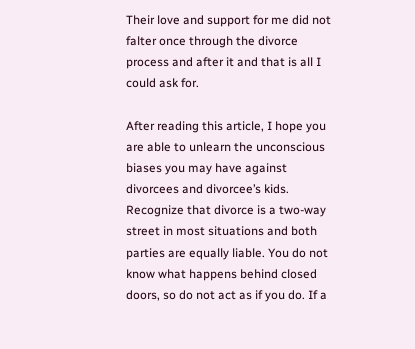Their love and support for me did not falter once through the divorce process and after it and that is all I could ask for.

After reading this article, I hope you are able to unlearn the unconscious biases you may have against divorcees and divorcee’s kids. Recognize that divorce is a two-way street in most situations and both parties are equally liable. You do not know what happens behind closed doors, so do not act as if you do. If a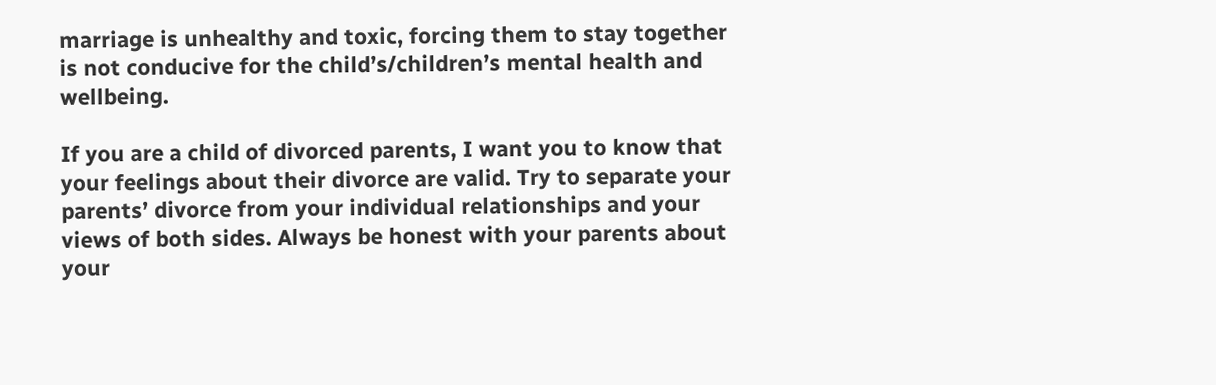marriage is unhealthy and toxic, forcing them to stay together is not conducive for the child’s/children’s mental health and wellbeing.

If you are a child of divorced parents, I want you to know that your feelings about their divorce are valid. Try to separate your parents’ divorce from your individual relationships and your views of both sides. Always be honest with your parents about your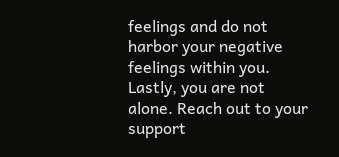feelings and do not harbor your negative feelings within you. Lastly, you are not alone. Reach out to your support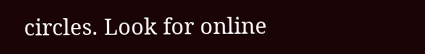circles. Look for online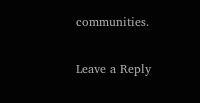communities.

Leave a Reply